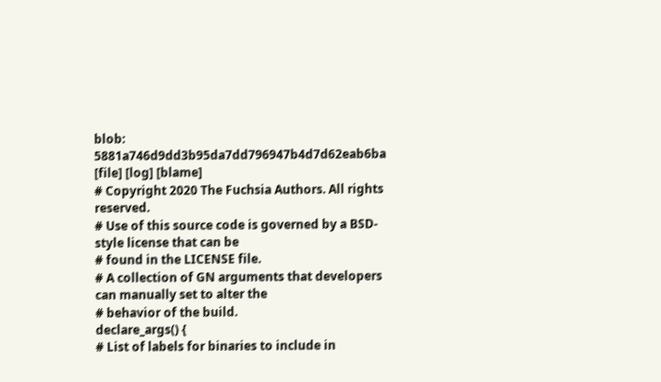blob: 5881a746d9dd3b95da7dd796947b4d7d62eab6ba [file] [log] [blame]
# Copyright 2020 The Fuchsia Authors. All rights reserved.
# Use of this source code is governed by a BSD-style license that can be
# found in the LICENSE file.
# A collection of GN arguments that developers can manually set to alter the
# behavior of the build.
declare_args() {
# List of labels for binaries to include in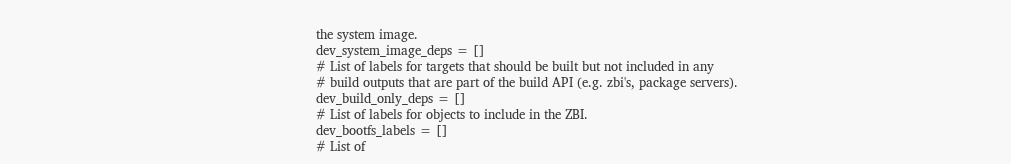the system image.
dev_system_image_deps = []
# List of labels for targets that should be built but not included in any
# build outputs that are part of the build API (e.g. zbi's, package servers).
dev_build_only_deps = []
# List of labels for objects to include in the ZBI.
dev_bootfs_labels = []
# List of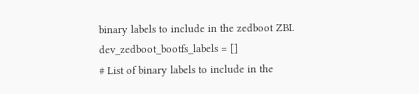binary labels to include in the zedboot ZBI.
dev_zedboot_bootfs_labels = []
# List of binary labels to include in the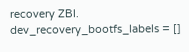recovery ZBI.
dev_recovery_bootfs_labels = []